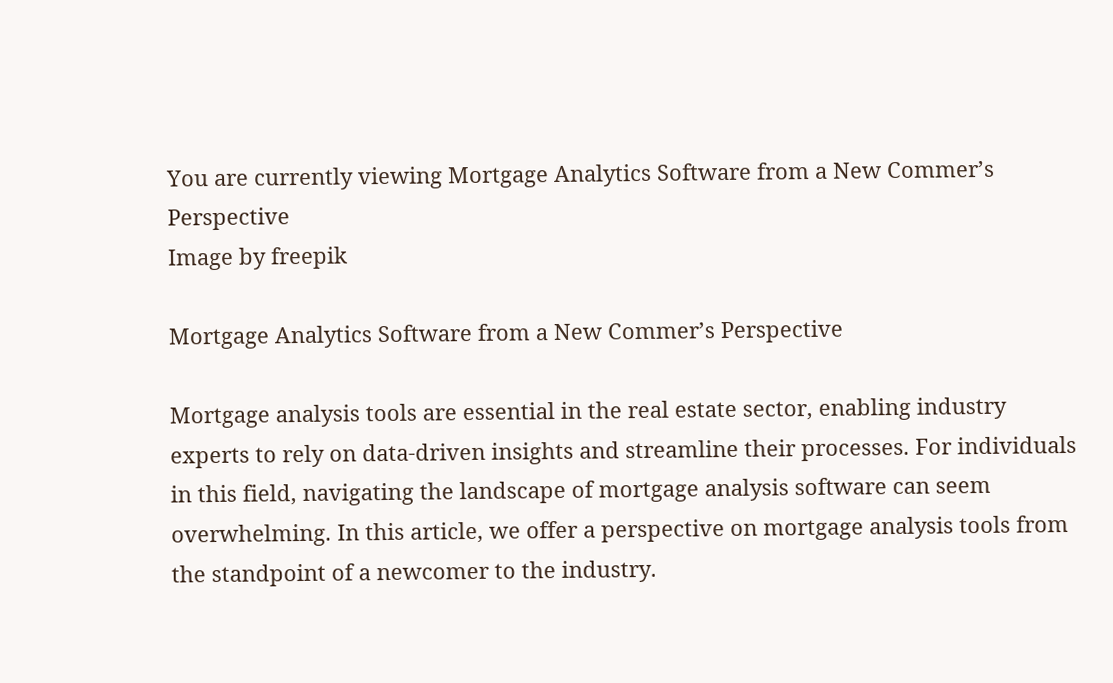You are currently viewing Mortgage Analytics Software from a New Commer’s Perspective
Image by freepik

Mortgage Analytics Software from a New Commer’s Perspective

Mortgage analysis tools are essential in the real estate sector, enabling industry experts to rely on data-driven insights and streamline their processes. For individuals in this field, navigating the landscape of mortgage analysis software can seem overwhelming. In this article, we offer a perspective on mortgage analysis tools from the standpoint of a newcomer to the industry.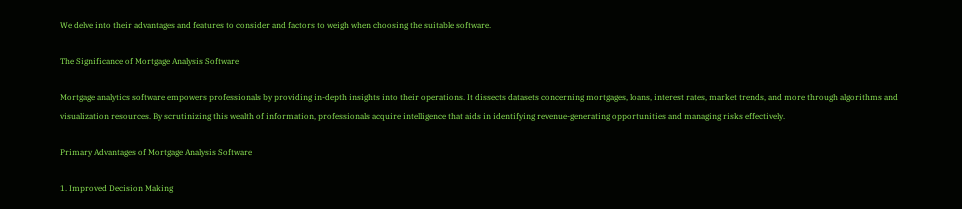We delve into their advantages and features to consider and factors to weigh when choosing the suitable software.

The Significance of Mortgage Analysis Software

Mortgage analytics software empowers professionals by providing in-depth insights into their operations. It dissects datasets concerning mortgages, loans, interest rates, market trends, and more through algorithms and visualization resources. By scrutinizing this wealth of information, professionals acquire intelligence that aids in identifying revenue-generating opportunities and managing risks effectively.

Primary Advantages of Mortgage Analysis Software

1. Improved Decision Making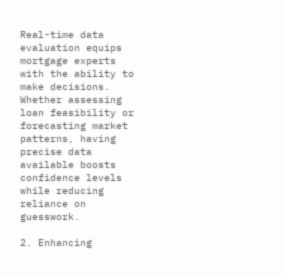Real-time data evaluation equips mortgage experts with the ability to make decisions. Whether assessing loan feasibility or forecasting market patterns, having precise data available boosts confidence levels while reducing reliance on guesswork.

2. Enhancing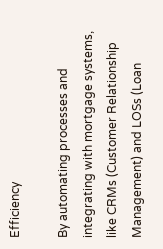Efficiency

By automating processes and integrating with mortgage systems, like CRMs (Customer Relationship Management) and LOSs (Loan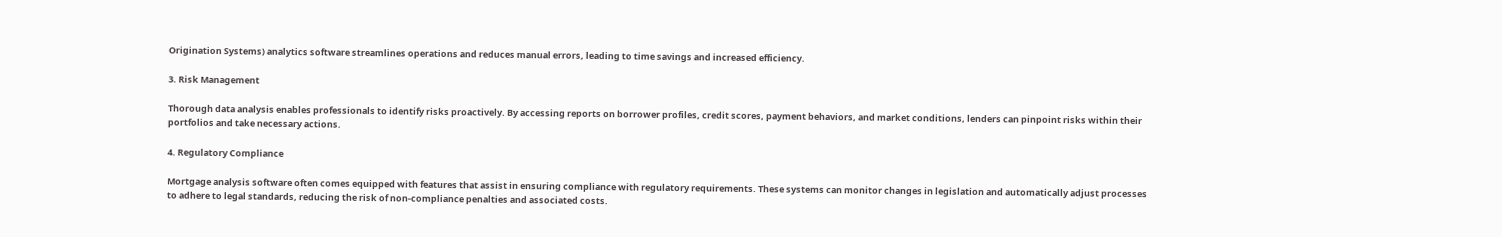Origination Systems) analytics software streamlines operations and reduces manual errors, leading to time savings and increased efficiency.

3. Risk Management

Thorough data analysis enables professionals to identify risks proactively. By accessing reports on borrower profiles, credit scores, payment behaviors, and market conditions, lenders can pinpoint risks within their portfolios and take necessary actions.

4. Regulatory Compliance

Mortgage analysis software often comes equipped with features that assist in ensuring compliance with regulatory requirements. These systems can monitor changes in legislation and automatically adjust processes to adhere to legal standards, reducing the risk of non-compliance penalties and associated costs.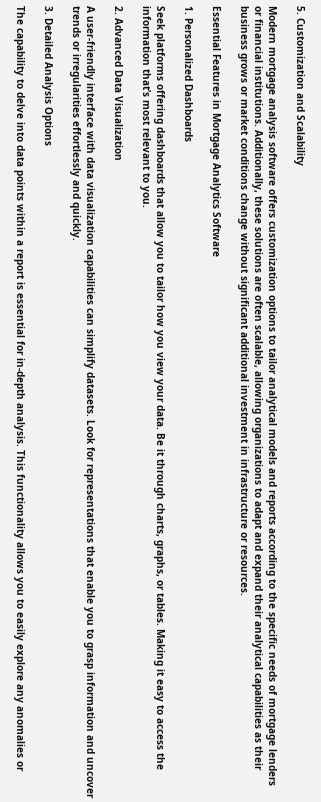5. Customization and Scalability

Modern mortgage analysis software offers customization options to tailor analytical models and reports according to the specific needs of mortgage lenders or financial institutions. Additionally, these solutions are often scalable, allowing organizations to adapt and expand their analytical capabilities as their business grows or market conditions change without significant additional investment in infrastructure or resources.

Essential Features in Mortgage Analytics Software

1. Personalized Dashboards

Seek platforms offering dashboards that allow you to tailor how you view your data. Be it through charts, graphs, or tables. Making it easy to access the information that’s most relevant to you.

2. Advanced Data Visualization

A user-friendly interface with data visualization capabilities can simplify datasets. Look for representations that enable you to grasp information and uncover trends or irregularities effortlessly and quickly.

3. Detailed Analysis Options

The capability to delve into data points within a report is essential for in-depth analysis. This functionality allows you to easily explore any anomalies or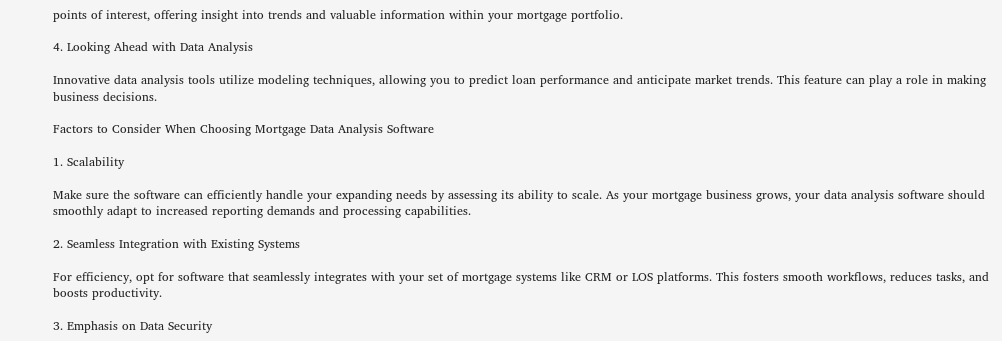points of interest, offering insight into trends and valuable information within your mortgage portfolio.

4. Looking Ahead with Data Analysis

Innovative data analysis tools utilize modeling techniques, allowing you to predict loan performance and anticipate market trends. This feature can play a role in making business decisions.

Factors to Consider When Choosing Mortgage Data Analysis Software

1. Scalability

Make sure the software can efficiently handle your expanding needs by assessing its ability to scale. As your mortgage business grows, your data analysis software should smoothly adapt to increased reporting demands and processing capabilities.

2. Seamless Integration with Existing Systems

For efficiency, opt for software that seamlessly integrates with your set of mortgage systems like CRM or LOS platforms. This fosters smooth workflows, reduces tasks, and boosts productivity.

3. Emphasis on Data Security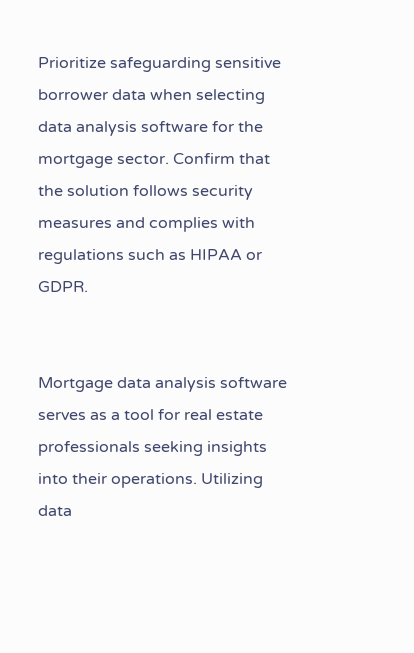Prioritize safeguarding sensitive borrower data when selecting data analysis software for the mortgage sector. Confirm that the solution follows security measures and complies with regulations such as HIPAA or GDPR.


Mortgage data analysis software serves as a tool for real estate professionals seeking insights into their operations. Utilizing data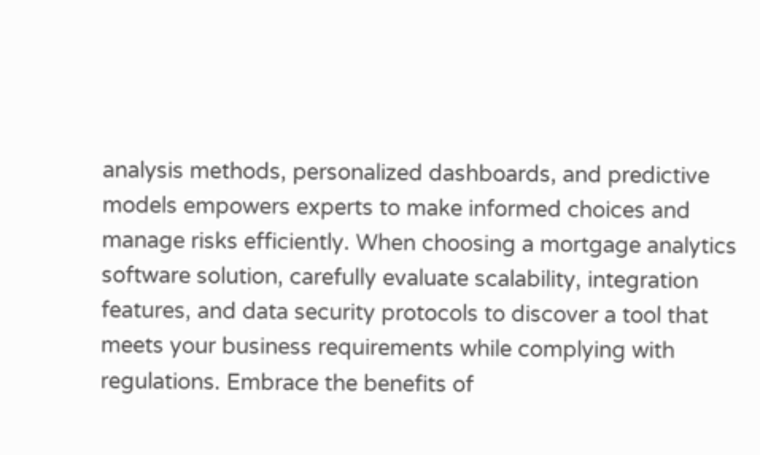analysis methods, personalized dashboards, and predictive models empowers experts to make informed choices and manage risks efficiently. When choosing a mortgage analytics software solution, carefully evaluate scalability, integration features, and data security protocols to discover a tool that meets your business requirements while complying with regulations. Embrace the benefits of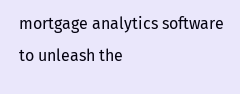mortgage analytics software to unleash the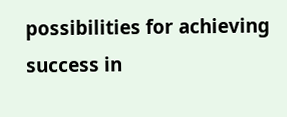possibilities for achieving success in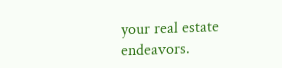your real estate endeavors.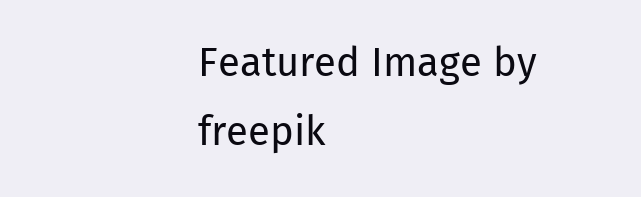Featured Image by freepik